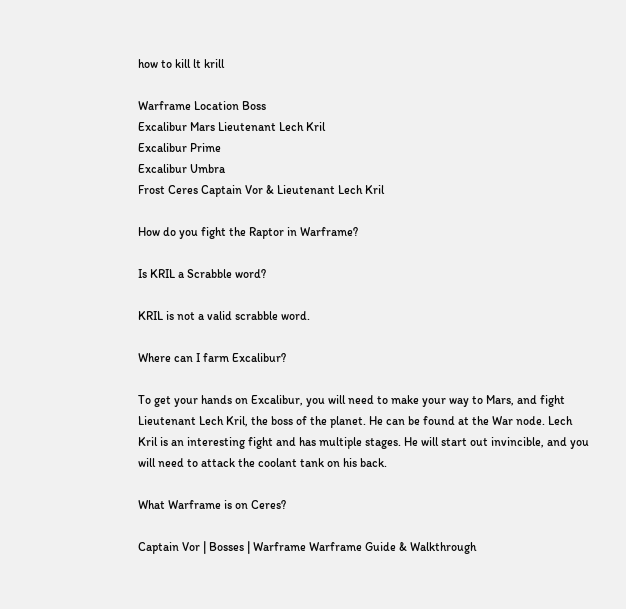how to kill lt krill

Warframe Location Boss
Excalibur Mars Lieutenant Lech Kril
Excalibur Prime
Excalibur Umbra
Frost Ceres Captain Vor & Lieutenant Lech Kril

How do you fight the Raptor in Warframe?

Is KRIL a Scrabble word?

KRIL is not a valid scrabble word.

Where can I farm Excalibur?

To get your hands on Excalibur, you will need to make your way to Mars, and fight Lieutenant Lech Kril, the boss of the planet. He can be found at the War node. Lech Kril is an interesting fight and has multiple stages. He will start out invincible, and you will need to attack the coolant tank on his back.

What Warframe is on Ceres?

Captain Vor | Bosses | Warframe Warframe Guide & Walkthrough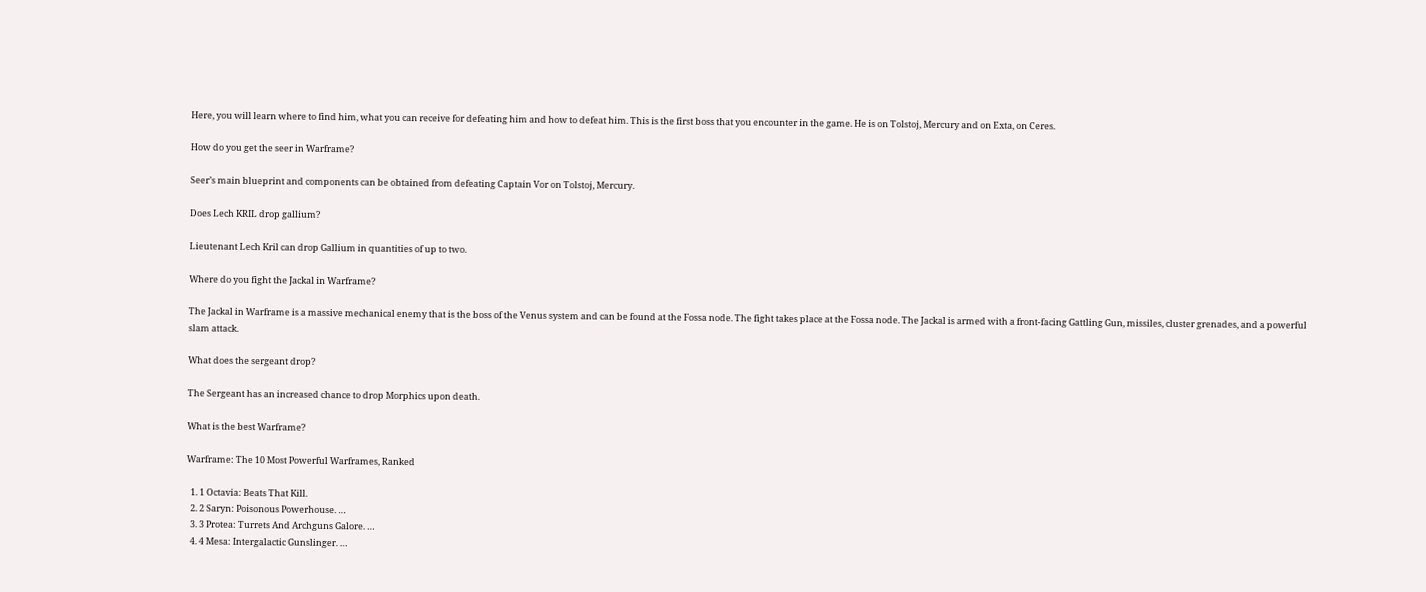Here, you will learn where to find him, what you can receive for defeating him and how to defeat him. This is the first boss that you encounter in the game. He is on Tolstoj, Mercury and on Exta, on Ceres.

How do you get the seer in Warframe?

Seer’s main blueprint and components can be obtained from defeating Captain Vor on Tolstoj, Mercury.

Does Lech KRIL drop gallium?

Lieutenant Lech Kril can drop Gallium in quantities of up to two.

Where do you fight the Jackal in Warframe?

The Jackal in Warframe is a massive mechanical enemy that is the boss of the Venus system and can be found at the Fossa node. The fight takes place at the Fossa node. The Jackal is armed with a front-facing Gattling Gun, missiles, cluster grenades, and a powerful slam attack.

What does the sergeant drop?

The Sergeant has an increased chance to drop Morphics upon death.

What is the best Warframe?

Warframe: The 10 Most Powerful Warframes, Ranked

  1. 1 Octavia: Beats That Kill.
  2. 2 Saryn: Poisonous Powerhouse. …
  3. 3 Protea: Turrets And Archguns Galore. …
  4. 4 Mesa: Intergalactic Gunslinger. …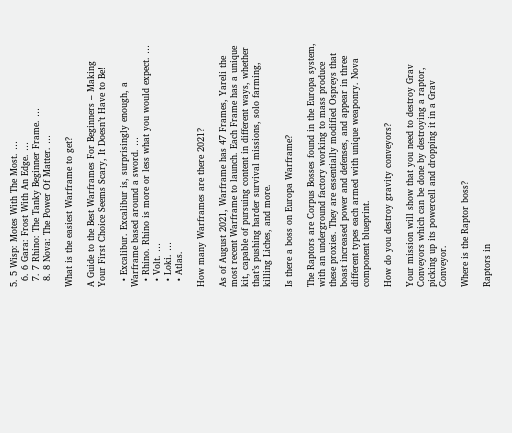5. 5 Wisp: Motes With The Most. …
  6. 6 Gara: Frost With An Edge. …
  7. 7 Rhino: The Tanky Beginner Frame. …
  8. 8 Nova: The Power Of Matter. …

What is the easiest Warframe to get?

A Guide to the Best Warframes For Beginners – Making Your First Choice Seems Scary, It Doesn’t Have to Be!

  • Excalibur. Excalibur is, surprisingly enough, a Warframe based around a sword. …
  • Rhino. Rhino is more or less what you would expect. …
  • Volt. …
  • Loki. …
  • Atlas.

How many Warframes are there 2021?

As of August 2021, Warframe has 47 Frames, Yareli the most recent Warframe to launch. Each Frame has a unique kit, capable of pursuing content in different ways, whether that’s pushing harder survival missions, solo farming, killing Liches, and more.

Is there a boss on Europa Warframe?

The Raptors are Corpus Bosses found in the Europa system, with an underground factory working to mass produce these proxies. They are essentially modified Ospreys that boast increased power and defenses, and appear in three different types each armed with unique weaponry. Nova component blueprint.

How do you destroy gravity conveyors?

Your mission will show that you need to destroy Grav Conveyors which can be done by destroying a raptor, picking up its powercell and dropping it in a Grav Conveyor.

Where is the Raptor boss?

Raptors in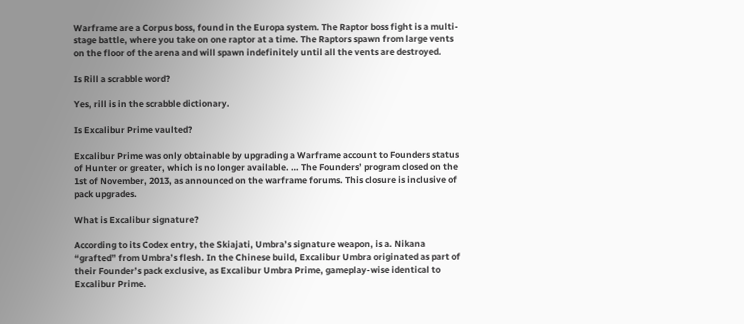Warframe are a Corpus boss, found in the Europa system. The Raptor boss fight is a multi-stage battle, where you take on one raptor at a time. The Raptors spawn from large vents on the floor of the arena and will spawn indefinitely until all the vents are destroyed.

Is Rill a scrabble word?

Yes, rill is in the scrabble dictionary.

Is Excalibur Prime vaulted?

Excalibur Prime was only obtainable by upgrading a Warframe account to Founders status of Hunter or greater, which is no longer available. … The Founders’ program closed on the 1st of November, 2013, as announced on the warframe forums. This closure is inclusive of pack upgrades.

What is Excalibur signature?

According to its Codex entry, the Skiajati, Umbra’s signature weapon, is a. Nikana “grafted” from Umbra’s flesh. In the Chinese build, Excalibur Umbra originated as part of their Founder’s pack exclusive, as Excalibur Umbra Prime, gameplay-wise identical to Excalibur Prime.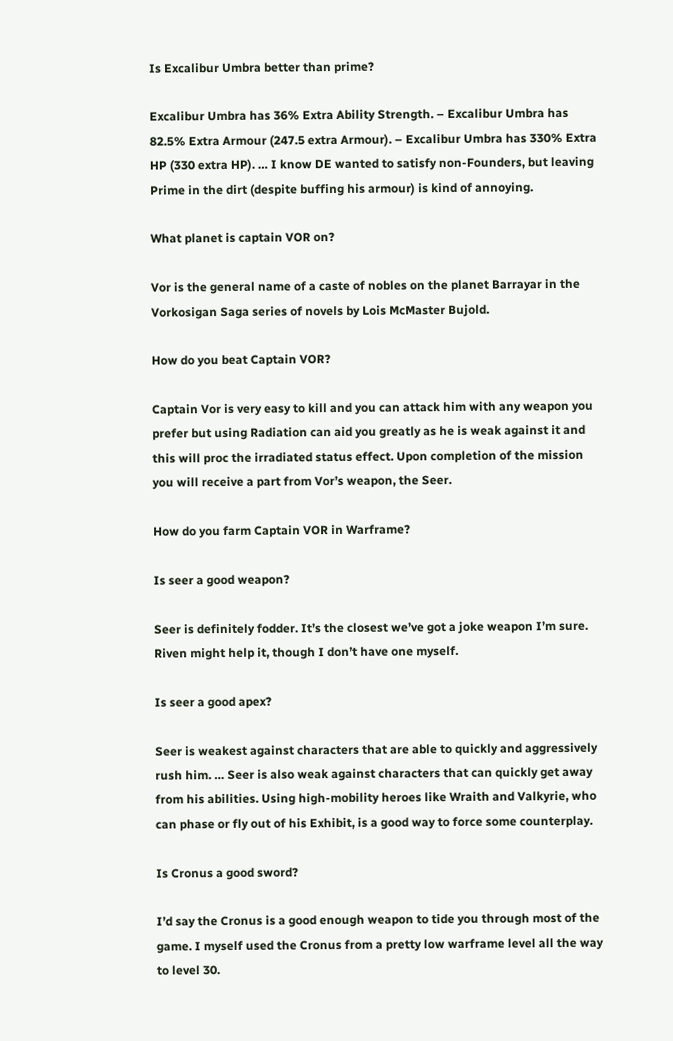Is Excalibur Umbra better than prime?

Excalibur Umbra has 36% Extra Ability Strength. – Excalibur Umbra has 82.5% Extra Armour (247.5 extra Armour). – Excalibur Umbra has 330% Extra HP (330 extra HP). … I know DE wanted to satisfy non-Founders, but leaving Prime in the dirt (despite buffing his armour) is kind of annoying.

What planet is captain VOR on?

Vor is the general name of a caste of nobles on the planet Barrayar in the Vorkosigan Saga series of novels by Lois McMaster Bujold.

How do you beat Captain VOR?

Captain Vor is very easy to kill and you can attack him with any weapon you prefer but using Radiation can aid you greatly as he is weak against it and this will proc the irradiated status effect. Upon completion of the mission you will receive a part from Vor’s weapon, the Seer.

How do you farm Captain VOR in Warframe?

Is seer a good weapon?

Seer is definitely fodder. It’s the closest we’ve got a joke weapon I’m sure. Riven might help it, though I don’t have one myself.

Is seer a good apex?

Seer is weakest against characters that are able to quickly and aggressively rush him. … Seer is also weak against characters that can quickly get away from his abilities. Using high-mobility heroes like Wraith and Valkyrie, who can phase or fly out of his Exhibit, is a good way to force some counterplay.

Is Cronus a good sword?

I’d say the Cronus is a good enough weapon to tide you through most of the game. I myself used the Cronus from a pretty low warframe level all the way to level 30.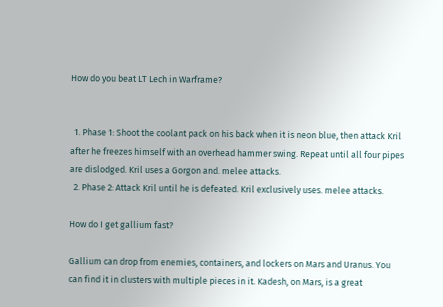How do you beat LT Lech in Warframe?


  1. Phase 1: Shoot the coolant pack on his back when it is neon blue, then attack Kril after he freezes himself with an overhead hammer swing. Repeat until all four pipes are dislodged. Kril uses a Gorgon and. melee attacks.
  2. Phase 2: Attack Kril until he is defeated. Kril exclusively uses. melee attacks.

How do I get gallium fast?

Gallium can drop from enemies, containers, and lockers on Mars and Uranus. You can find it in clusters with multiple pieces in it. Kadesh, on Mars, is a great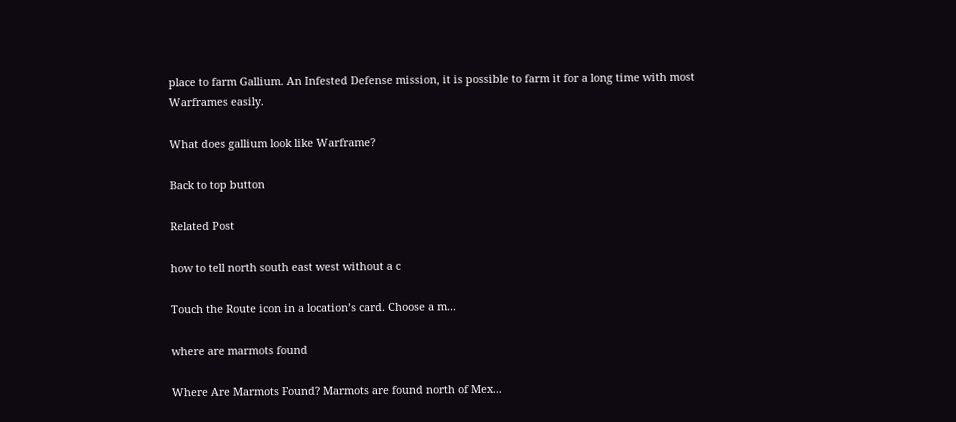place to farm Gallium. An Infested Defense mission, it is possible to farm it for a long time with most Warframes easily.

What does gallium look like Warframe?

Back to top button

Related Post

how to tell north south east west without a c

Touch the Route icon in a location’s card. Choose a m...

where are marmots found

Where Are Marmots Found? Marmots are found north of Mex...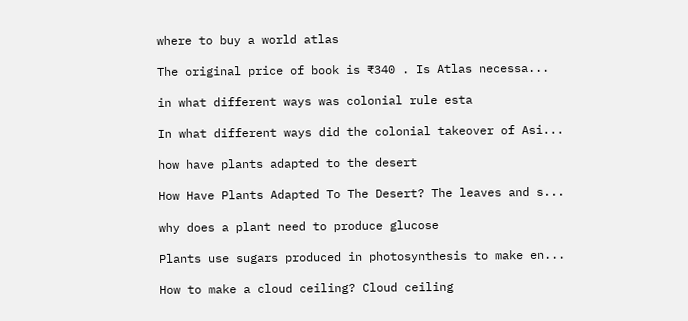where to buy a world atlas

The original price of book is ₹340 . Is Atlas necessa...

in what different ways was colonial rule esta

In what different ways did the colonial takeover of Asi...

how have plants adapted to the desert

How Have Plants Adapted To The Desert? The leaves and s...

why does a plant need to produce glucose

Plants use sugars produced in photosynthesis to make en...

How to make a cloud ceiling? Cloud ceiling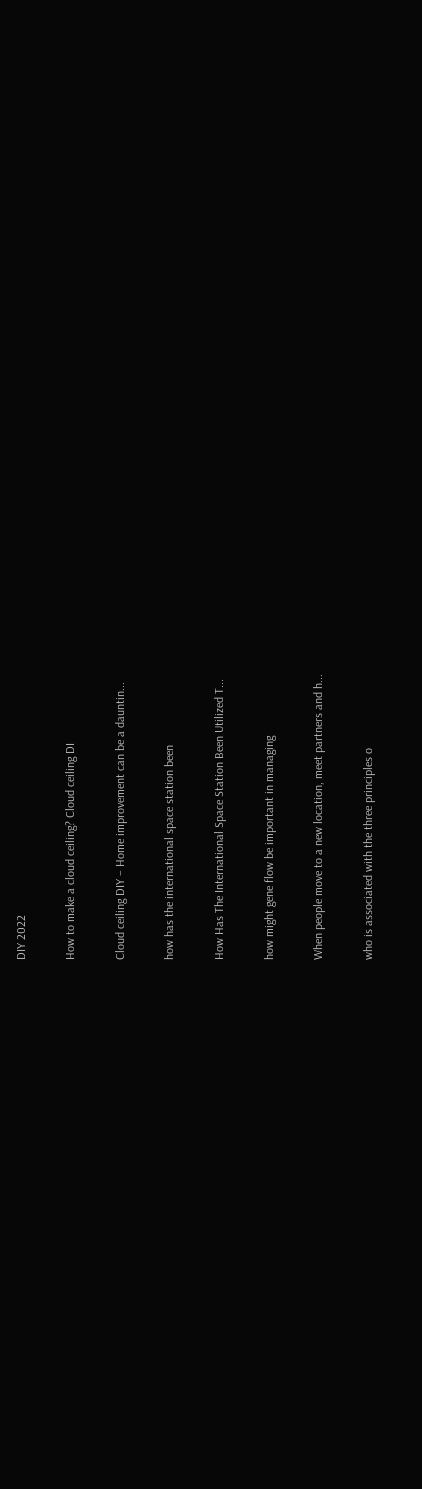DIY 2022

How to make a cloud ceiling? Cloud ceiling DI

Cloud ceiling DIY – Home improvement can be a dauntin...

how has the international space station been

How Has The International Space Station Been Utilized T...

how might gene flow be important in managing

When people move to a new location, meet partners and h...

who is associated with the three principles o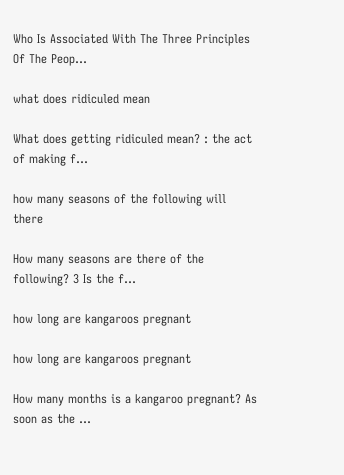Who Is Associated With The Three Principles Of The Peop...

what does ridiculed mean

What does getting ridiculed mean? : the act of making f...

how many seasons of the following will there

How many seasons are there of the following? 3 Is the f...

how long are kangaroos pregnant

how long are kangaroos pregnant

How many months is a kangaroo pregnant? As soon as the ...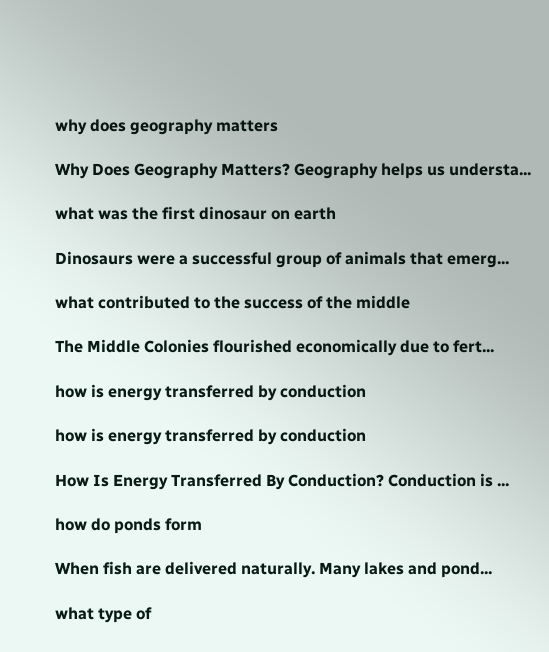why does geography matters

Why Does Geography Matters? Geography helps us understa...

what was the first dinosaur on earth

Dinosaurs were a successful group of animals that emerg...

what contributed to the success of the middle

The Middle Colonies flourished economically due to fert...

how is energy transferred by conduction

how is energy transferred by conduction

How Is Energy Transferred By Conduction? Conduction is ...

how do ponds form

When fish are delivered naturally. Many lakes and pond...

what type of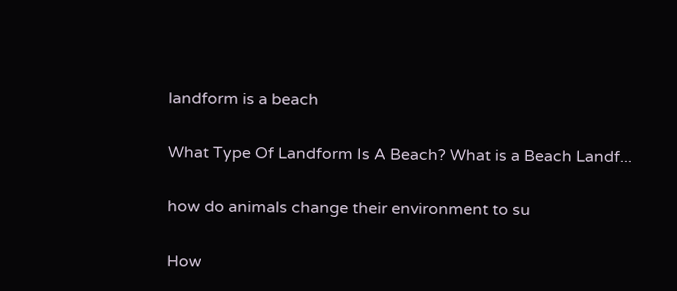landform is a beach

What Type Of Landform Is A Beach? What is a Beach Landf...

how do animals change their environment to su

How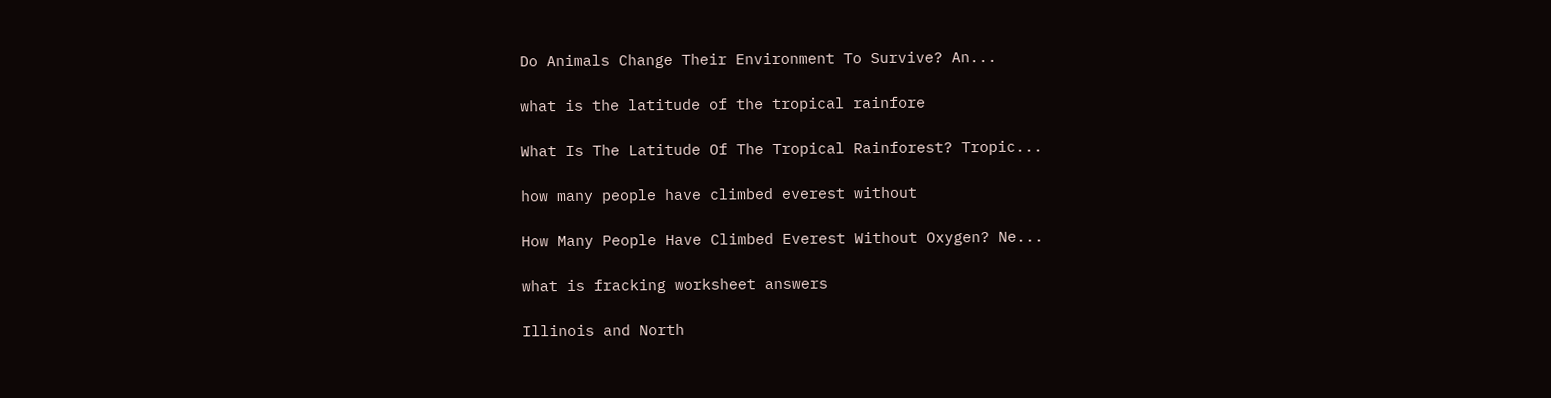Do Animals Change Their Environment To Survive? An...

what is the latitude of the tropical rainfore

What Is The Latitude Of The Tropical Rainforest? Tropic...

how many people have climbed everest without

How Many People Have Climbed Everest Without Oxygen? Ne...

what is fracking worksheet answers

Illinois and North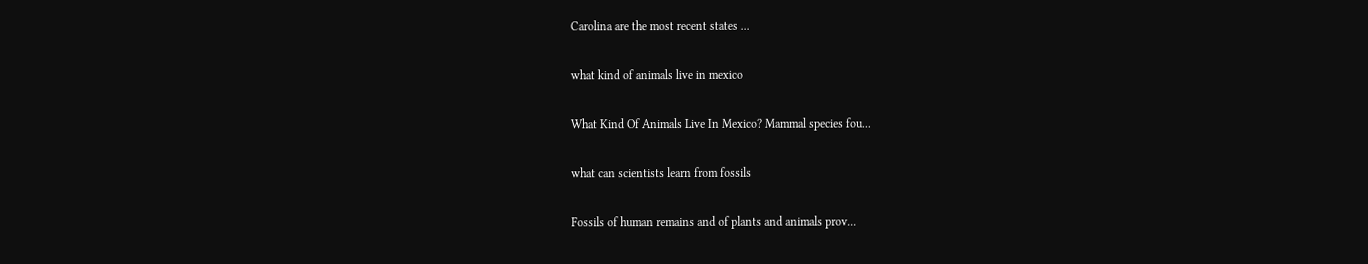Carolina are the most recent states ...

what kind of animals live in mexico

What Kind Of Animals Live In Mexico? Mammal species fou...

what can scientists learn from fossils

Fossils of human remains and of plants and animals prov...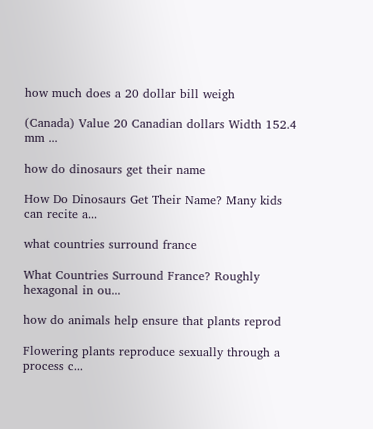how much does a 20 dollar bill weigh

(Canada) Value 20 Canadian dollars Width 152.4 mm ...

how do dinosaurs get their name

How Do Dinosaurs Get Their Name? Many kids can recite a...

what countries surround france

What Countries Surround France? Roughly hexagonal in ou...

how do animals help ensure that plants reprod

Flowering plants reproduce sexually through a process c...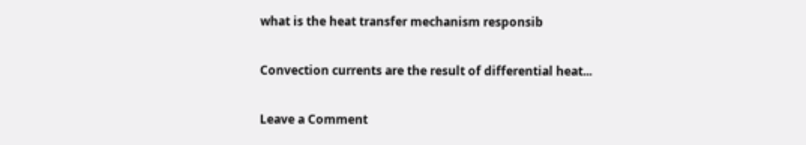what is the heat transfer mechanism responsib

Convection currents are the result of differential heat...

Leave a Comment